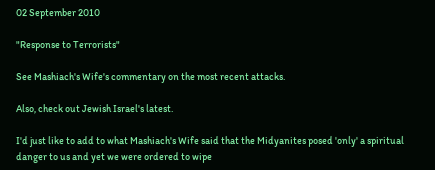02 September 2010

"Response to Terrorists"

See Mashiach's Wife's commentary on the most recent attacks.

Also, check out Jewish Israel's latest.

I'd just like to add to what Mashiach's Wife said that the Midyanites posed 'only' a spiritual danger to us and yet we were ordered to wipe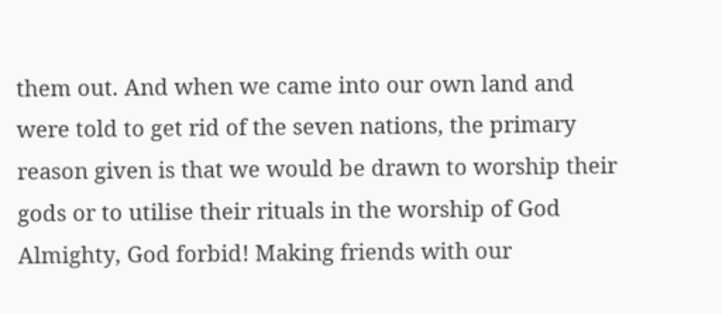them out. And when we came into our own land and were told to get rid of the seven nations, the primary reason given is that we would be drawn to worship their gods or to utilise their rituals in the worship of God Almighty, God forbid! Making friends with our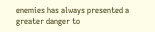enemies has always presented a greater danger to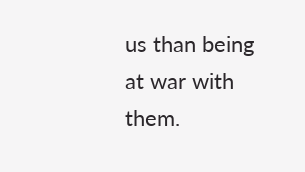us than being at war with them.